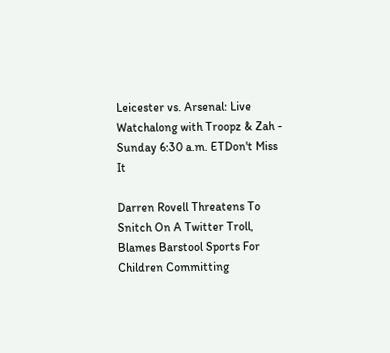Leicester vs. Arsenal: Live Watchalong with Troopz & Zah - Sunday 6:30 a.m. ETDon't Miss It

Darren Rovell Threatens To Snitch On A Twitter Troll, Blames Barstool Sports For Children Committing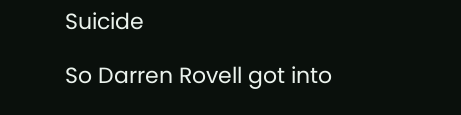Suicide

So Darren Rovell got into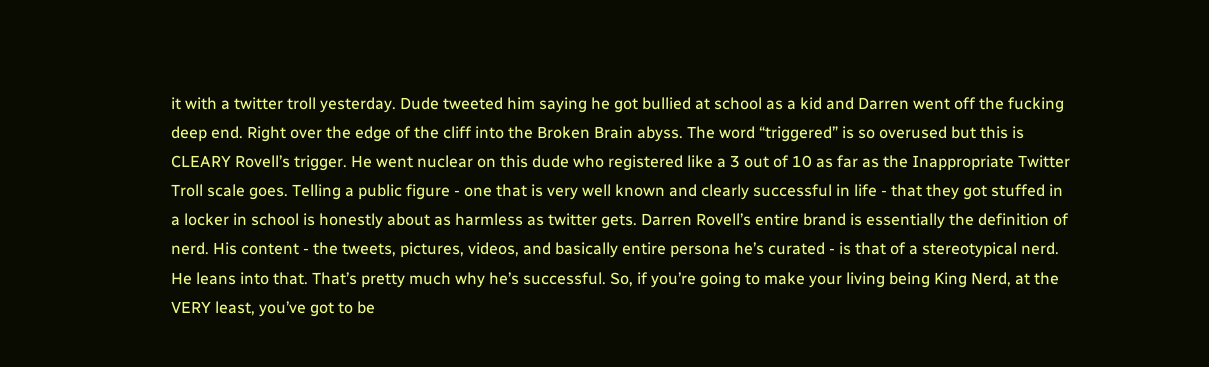it with a twitter troll yesterday. Dude tweeted him saying he got bullied at school as a kid and Darren went off the fucking deep end. Right over the edge of the cliff into the Broken Brain abyss. The word “triggered” is so overused but this is CLEARY Rovell’s trigger. He went nuclear on this dude who registered like a 3 out of 10 as far as the Inappropriate Twitter Troll scale goes. Telling a public figure - one that is very well known and clearly successful in life - that they got stuffed in a locker in school is honestly about as harmless as twitter gets. Darren Rovell’s entire brand is essentially the definition of nerd. His content - the tweets, pictures, videos, and basically entire persona he’s curated - is that of a stereotypical nerd. He leans into that. That’s pretty much why he’s successful. So, if you’re going to make your living being King Nerd, at the VERY least, you’ve got to be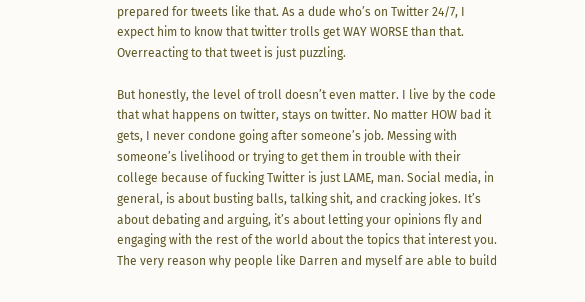prepared for tweets like that. As a dude who’s on Twitter 24/7, I expect him to know that twitter trolls get WAY WORSE than that. Overreacting to that tweet is just puzzling.

But honestly, the level of troll doesn’t even matter. I live by the code that what happens on twitter, stays on twitter. No matter HOW bad it gets, I never condone going after someone’s job. Messing with someone’s livelihood or trying to get them in trouble with their college because of fucking Twitter is just LAME, man. Social media, in general, is about busting balls, talking shit, and cracking jokes. It’s about debating and arguing, it’s about letting your opinions fly and engaging with the rest of the world about the topics that interest you. The very reason why people like Darren and myself are able to build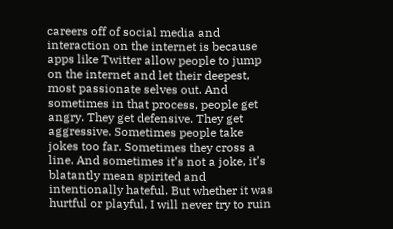careers off of social media and interaction on the internet is because apps like Twitter allow people to jump on the internet and let their deepest, most passionate selves out. And sometimes in that process, people get angry. They get defensive. They get aggressive. Sometimes people take jokes too far. Sometimes they cross a line. And sometimes it’s not a joke, it’s blatantly mean spirited and intentionally hateful. But whether it was hurtful or playful, I will never try to ruin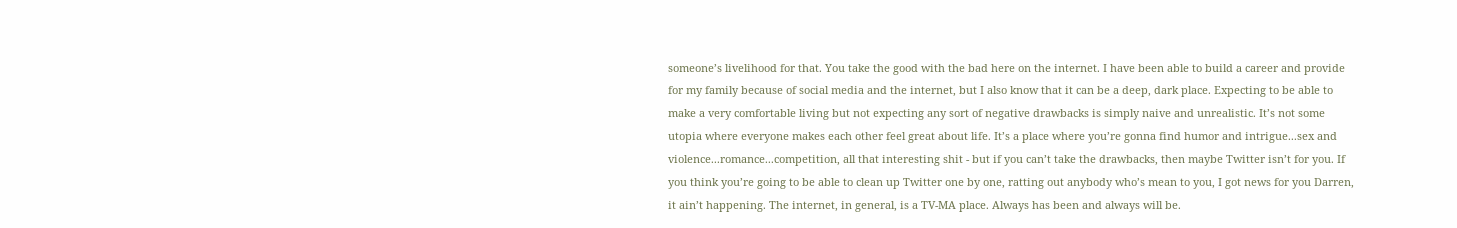someone’s livelihood for that. You take the good with the bad here on the internet. I have been able to build a career and provide for my family because of social media and the internet, but I also know that it can be a deep, dark place. Expecting to be able to make a very comfortable living but not expecting any sort of negative drawbacks is simply naive and unrealistic. It’s not some utopia where everyone makes each other feel great about life. It’s a place where you’re gonna find humor and intrigue...sex and violence...romance...competition, all that interesting shit - but if you can’t take the drawbacks, then maybe Twitter isn’t for you. If you think you’re going to be able to clean up Twitter one by one, ratting out anybody who’s mean to you, I got news for you Darren, it ain’t happening. The internet, in general, is a TV-MA place. Always has been and always will be.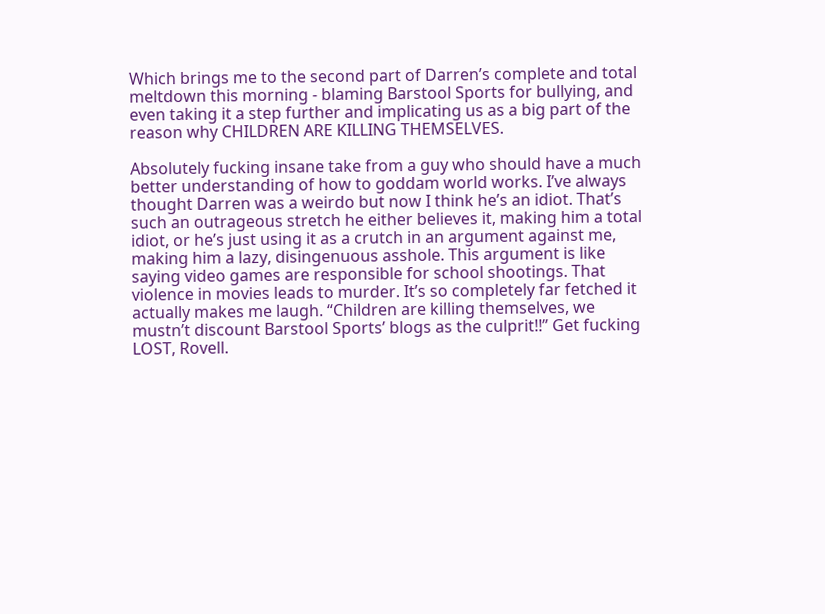Which brings me to the second part of Darren’s complete and total meltdown this morning - blaming Barstool Sports for bullying, and even taking it a step further and implicating us as a big part of the reason why CHILDREN ARE KILLING THEMSELVES.

Absolutely fucking insane take from a guy who should have a much better understanding of how to goddam world works. I’ve always thought Darren was a weirdo but now I think he’s an idiot. That’s such an outrageous stretch he either believes it, making him a total idiot, or he’s just using it as a crutch in an argument against me, making him a lazy, disingenuous asshole. This argument is like saying video games are responsible for school shootings. That violence in movies leads to murder. It’s so completely far fetched it actually makes me laugh. “Children are killing themselves, we mustn’t discount Barstool Sports’ blogs as the culprit!!” Get fucking LOST, Rovell.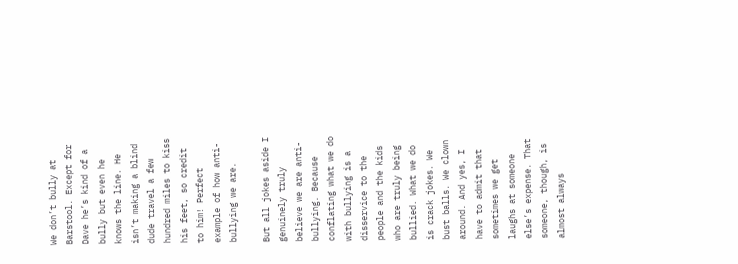We don’t bully at Barstool. Except for Dave he’s kind of a bully but even he knows the line. He isn’t making a blind dude travel a few hundred miles to kiss his feet, so credit to him! Perfect example of how anti-bullying we are.

But all jokes aside I genuinely truly believe we are anti-bullying. Because conflating what we do with bullying is a disservice to the people and the kids who are truly being bullied. What we do is crack jokes. We bust balls. We clown around. And yes, I have to admit that sometimes we get laughs at someone else’s expense. That someone, though, is almost always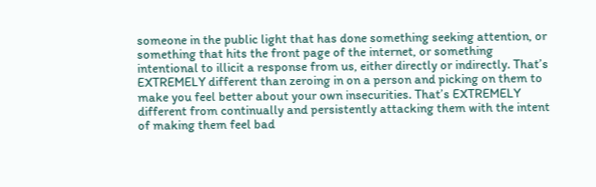someone in the public light that has done something seeking attention, or something that hits the front page of the internet, or something intentional to illicit a response from us, either directly or indirectly. That’s EXTREMELY different than zeroing in on a person and picking on them to make you feel better about your own insecurities. That’s EXTREMELY different from continually and persistently attacking them with the intent of making them feel bad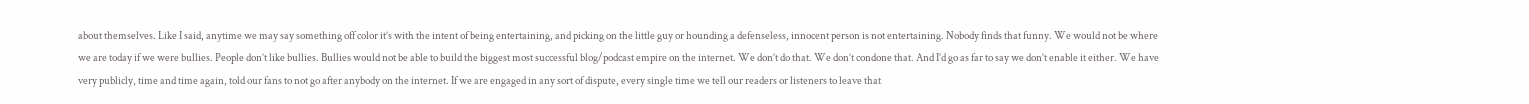about themselves. Like I said, anytime we may say something off color it’s with the intent of being entertaining, and picking on the little guy or hounding a defenseless, innocent person is not entertaining. Nobody finds that funny. We would not be where we are today if we were bullies. People don’t like bullies. Bullies would not be able to build the biggest most successful blog/podcast empire on the internet. We don’t do that. We don’t condone that. And I’d go as far to say we don’t enable it either. We have very publicly, time and time again, told our fans to not go after anybody on the internet. If we are engaged in any sort of dispute, every single time we tell our readers or listeners to leave that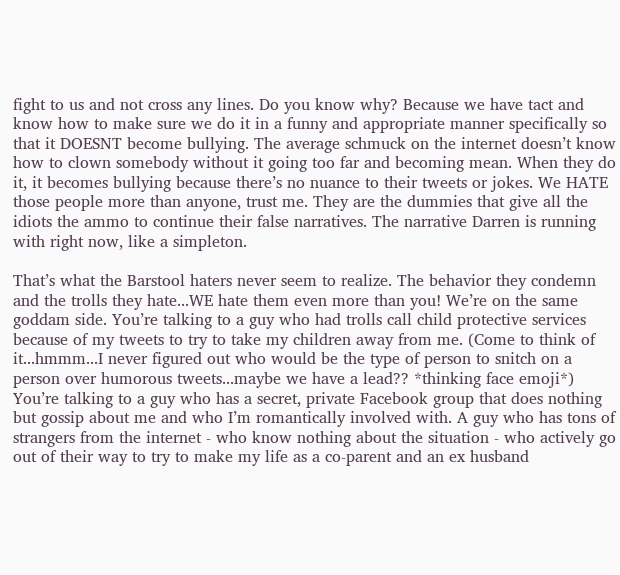fight to us and not cross any lines. Do you know why? Because we have tact and know how to make sure we do it in a funny and appropriate manner specifically so that it DOESNT become bullying. The average schmuck on the internet doesn’t know how to clown somebody without it going too far and becoming mean. When they do it, it becomes bullying because there’s no nuance to their tweets or jokes. We HATE those people more than anyone, trust me. They are the dummies that give all the idiots the ammo to continue their false narratives. The narrative Darren is running with right now, like a simpleton.

That’s what the Barstool haters never seem to realize. The behavior they condemn and the trolls they hate...WE hate them even more than you! We’re on the same goddam side. You’re talking to a guy who had trolls call child protective services because of my tweets to try to take my children away from me. (Come to think of it...hmmm...I never figured out who would be the type of person to snitch on a person over humorous tweets...maybe we have a lead?? *thinking face emoji*) You’re talking to a guy who has a secret, private Facebook group that does nothing but gossip about me and who I’m romantically involved with. A guy who has tons of strangers from the internet - who know nothing about the situation - who actively go out of their way to try to make my life as a co-parent and an ex husband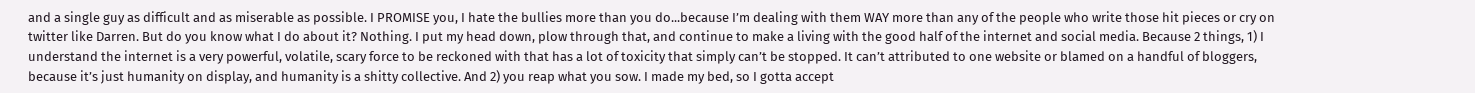and a single guy as difficult and as miserable as possible. I PROMISE you, I hate the bullies more than you do...because I’m dealing with them WAY more than any of the people who write those hit pieces or cry on twitter like Darren. But do you know what I do about it? Nothing. I put my head down, plow through that, and continue to make a living with the good half of the internet and social media. Because 2 things, 1) I understand the internet is a very powerful, volatile, scary force to be reckoned with that has a lot of toxicity that simply can’t be stopped. It can’t attributed to one website or blamed on a handful of bloggers, because it’s just humanity on display, and humanity is a shitty collective. And 2) you reap what you sow. I made my bed, so I gotta accept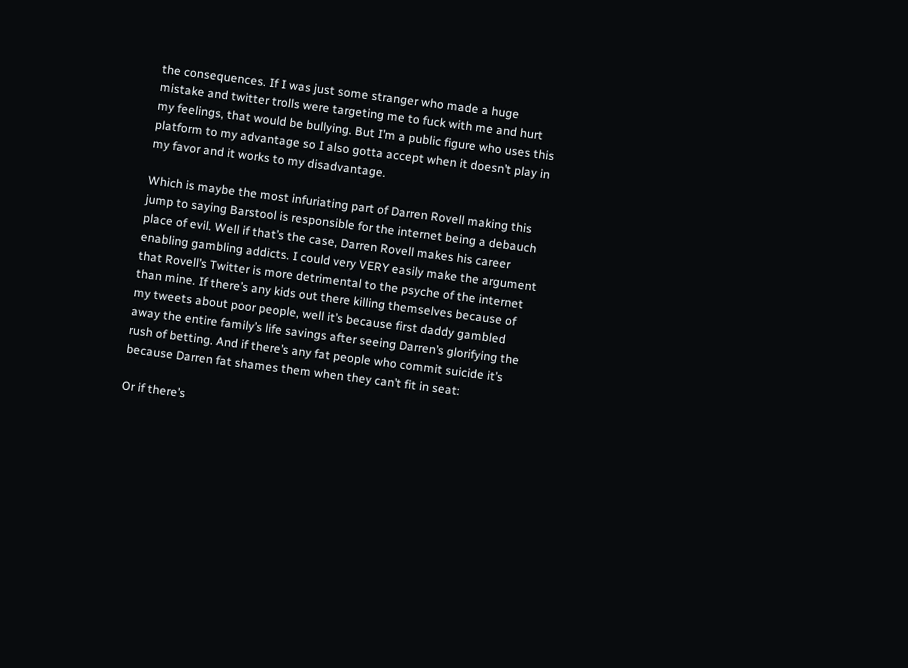the consequences. If I was just some stranger who made a huge mistake and twitter trolls were targeting me to fuck with me and hurt my feelings, that would be bullying. But I’m a public figure who uses this platform to my advantage so I also gotta accept when it doesn’t play in my favor and it works to my disadvantage.

Which is maybe the most infuriating part of Darren Rovell making this jump to saying Barstool is responsible for the internet being a debauch place of evil. Well if that’s the case, Darren Rovell makes his career enabling gambling addicts. I could very VERY easily make the argument that Rovell’s Twitter is more detrimental to the psyche of the internet than mine. If there’s any kids out there killing themselves because of my tweets about poor people, well it’s because first daddy gambled away the entire family’s life savings after seeing Darren’s glorifying the rush of betting. And if there’s any fat people who commit suicide it’s because Darren fat shames them when they can’t fit in seat:

Or if there’s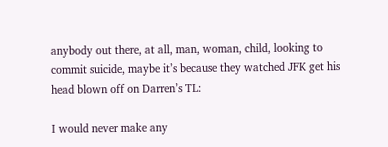anybody out there, at all, man, woman, child, looking to commit suicide, maybe it’s because they watched JFK get his head blown off on Darren’s TL:

I would never make any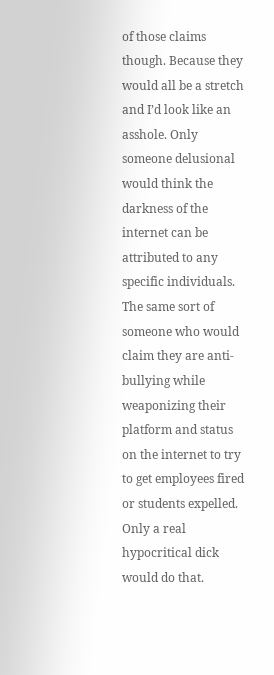of those claims though. Because they would all be a stretch and I’d look like an asshole. Only someone delusional would think the darkness of the internet can be attributed to any specific individuals. The same sort of someone who would claim they are anti-bullying while weaponizing their platform and status on the internet to try to get employees fired or students expelled. Only a real hypocritical dick would do that.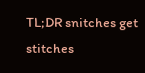TL;DR snitches get stitches